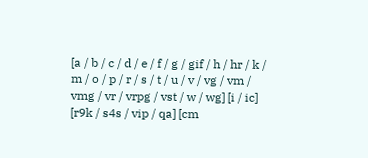[a / b / c / d / e / f / g / gif / h / hr / k / m / o / p / r / s / t / u / v / vg / vm / vmg / vr / vrpg / vst / w / wg] [i / ic] [r9k / s4s / vip / qa] [cm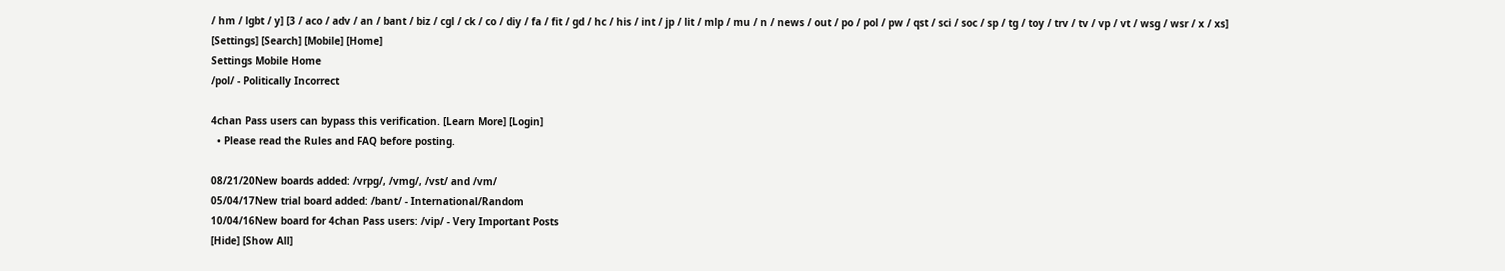/ hm / lgbt / y] [3 / aco / adv / an / bant / biz / cgl / ck / co / diy / fa / fit / gd / hc / his / int / jp / lit / mlp / mu / n / news / out / po / pol / pw / qst / sci / soc / sp / tg / toy / trv / tv / vp / vt / wsg / wsr / x / xs] [Settings] [Search] [Mobile] [Home]
Settings Mobile Home
/pol/ - Politically Incorrect

4chan Pass users can bypass this verification. [Learn More] [Login]
  • Please read the Rules and FAQ before posting.

08/21/20New boards added: /vrpg/, /vmg/, /vst/ and /vm/
05/04/17New trial board added: /bant/ - International/Random
10/04/16New board for 4chan Pass users: /vip/ - Very Important Posts
[Hide] [Show All]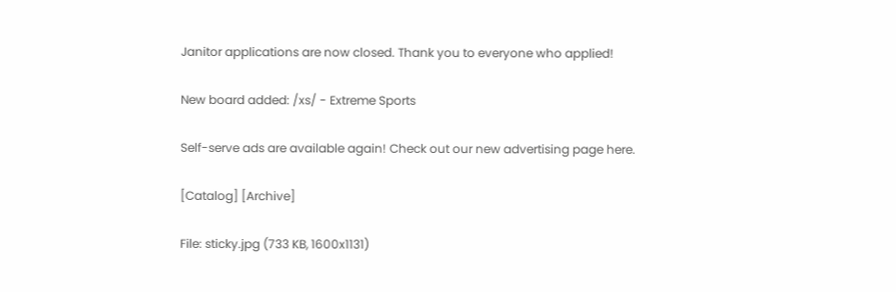Janitor applications are now closed. Thank you to everyone who applied!

New board added: /xs/ - Extreme Sports

Self-serve ads are available again! Check out our new advertising page here.

[Catalog] [Archive]

File: sticky.jpg (733 KB, 1600x1131)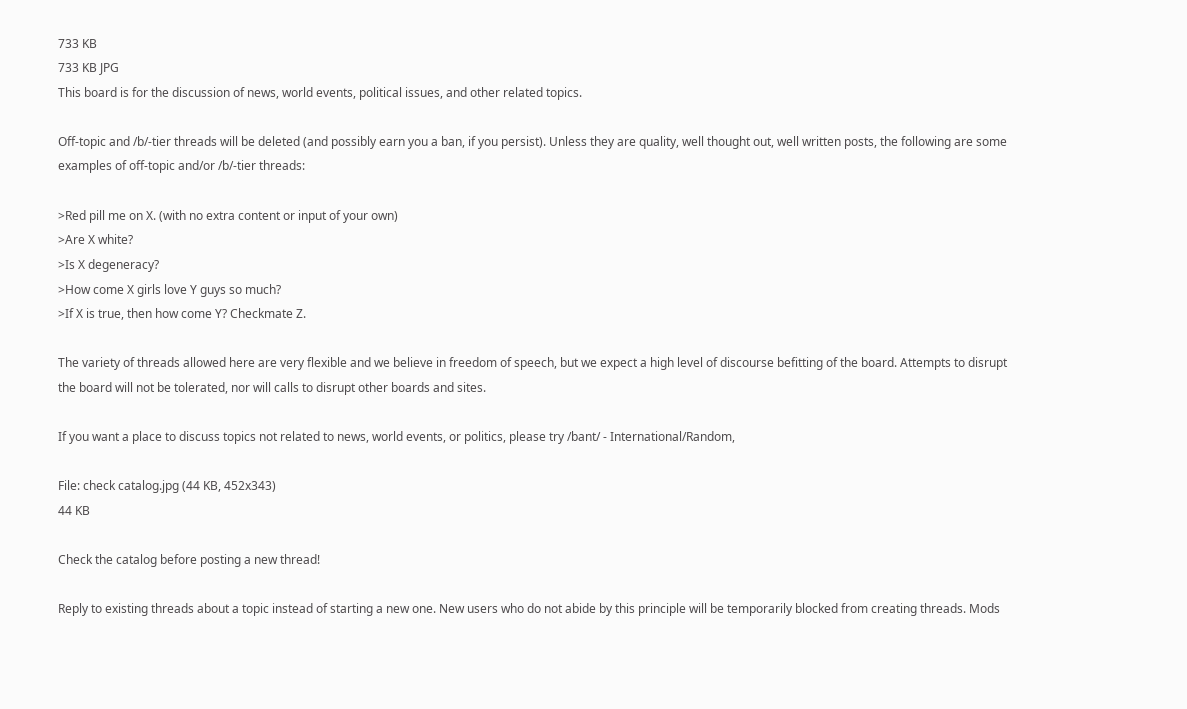733 KB
733 KB JPG
This board is for the discussion of news, world events, political issues, and other related topics.

Off-topic and /b/-tier threads will be deleted (and possibly earn you a ban, if you persist). Unless they are quality, well thought out, well written posts, the following are some examples of off-topic and/or /b/-tier threads:

>Red pill me on X. (with no extra content or input of your own)
>Are X white?
>Is X degeneracy?
>How come X girls love Y guys so much?
>If X is true, then how come Y? Checkmate Z.

The variety of threads allowed here are very flexible and we believe in freedom of speech, but we expect a high level of discourse befitting of the board. Attempts to disrupt the board will not be tolerated, nor will calls to disrupt other boards and sites.

If you want a place to discuss topics not related to news, world events, or politics, please try /bant/ - International/Random,

File: check catalog.jpg (44 KB, 452x343)
44 KB

Check the catalog before posting a new thread!

Reply to existing threads about a topic instead of starting a new one. New users who do not abide by this principle will be temporarily blocked from creating threads. Mods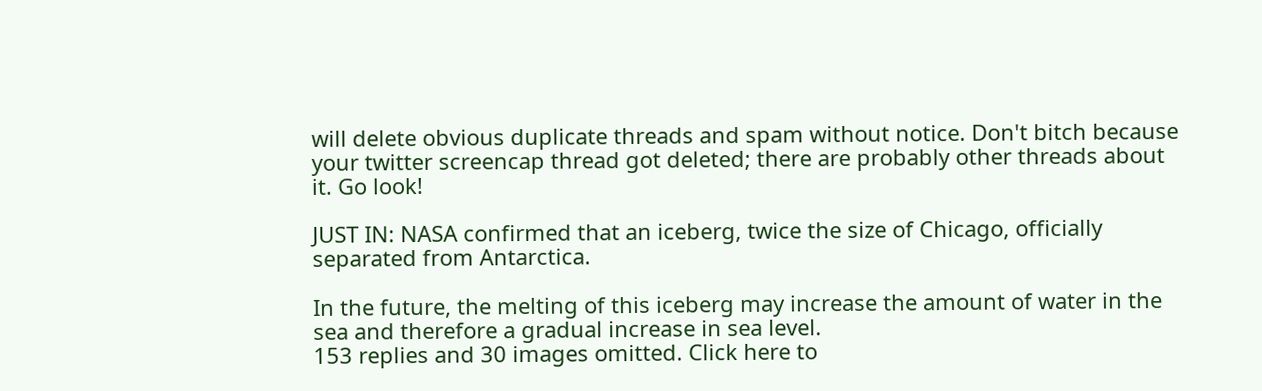will delete obvious duplicate threads and spam without notice. Don't bitch because your twitter screencap thread got deleted; there are probably other threads about it. Go look!

JUST IN: NASA confirmed that an iceberg, twice the size of Chicago, officially separated from Antarctica.

In the future, the melting of this iceberg may increase the amount of water in the sea and therefore a gradual increase in sea level.
153 replies and 30 images omitted. Click here to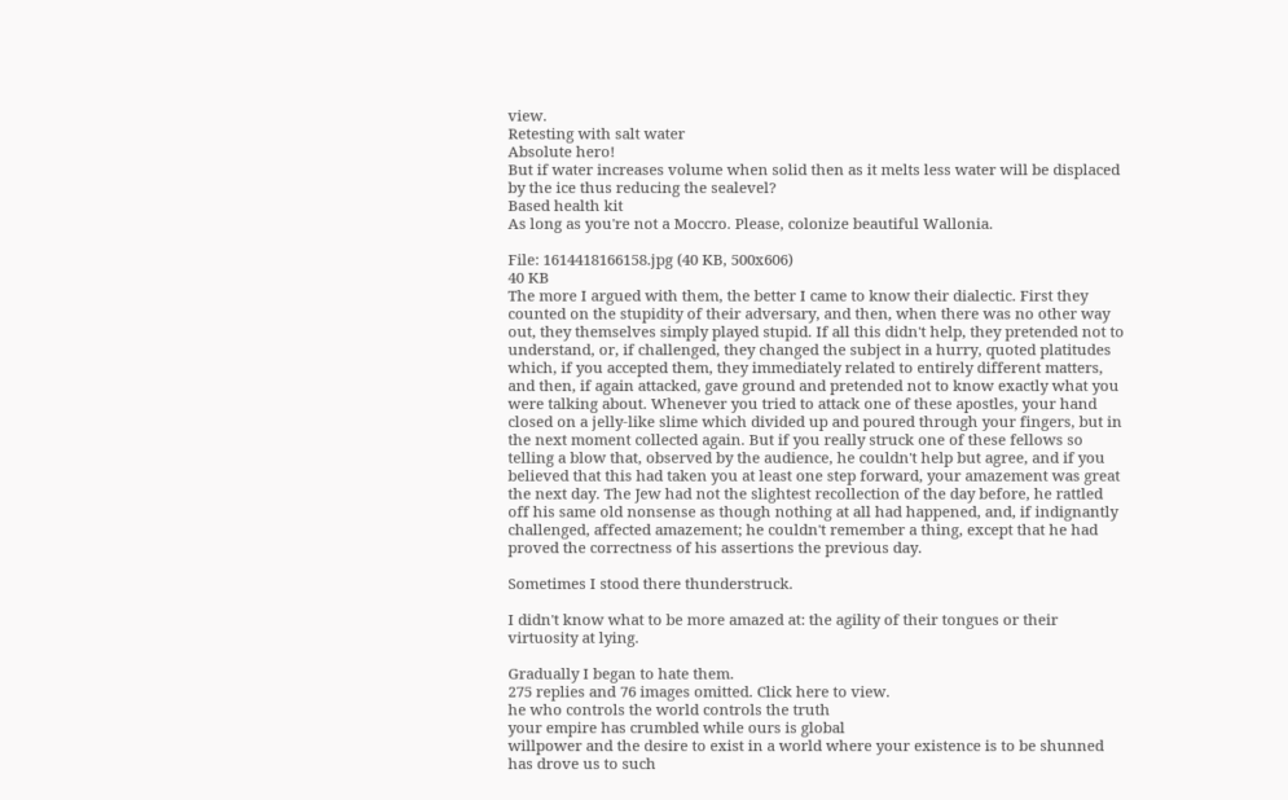view.
Retesting with salt water
Absolute hero!
But if water increases volume when solid then as it melts less water will be displaced by the ice thus reducing the sealevel?
Based health kit
As long as you're not a Moccro. Please, colonize beautiful Wallonia.

File: 1614418166158.jpg (40 KB, 500x606)
40 KB
The more I argued with them, the better I came to know their dialectic. First they counted on the stupidity of their adversary, and then, when there was no other way out, they themselves simply played stupid. If all this didn't help, they pretended not to understand, or, if challenged, they changed the subject in a hurry, quoted platitudes which, if you accepted them, they immediately related to entirely different matters, and then, if again attacked, gave ground and pretended not to know exactly what you were talking about. Whenever you tried to attack one of these apostles, your hand closed on a jelly-like slime which divided up and poured through your fingers, but in the next moment collected again. But if you really struck one of these fellows so telling a blow that, observed by the audience, he couldn't help but agree, and if you believed that this had taken you at least one step forward, your amazement was great the next day. The Jew had not the slightest recollection of the day before, he rattled off his same old nonsense as though nothing at all had happened, and, if indignantly challenged, affected amazement; he couldn't remember a thing, except that he had proved the correctness of his assertions the previous day.

Sometimes I stood there thunderstruck.

I didn't know what to be more amazed at: the agility of their tongues or their virtuosity at lying.

Gradually I began to hate them.
275 replies and 76 images omitted. Click here to view.
he who controls the world controls the truth
your empire has crumbled while ours is global
willpower and the desire to exist in a world where your existence is to be shunned has drove us to such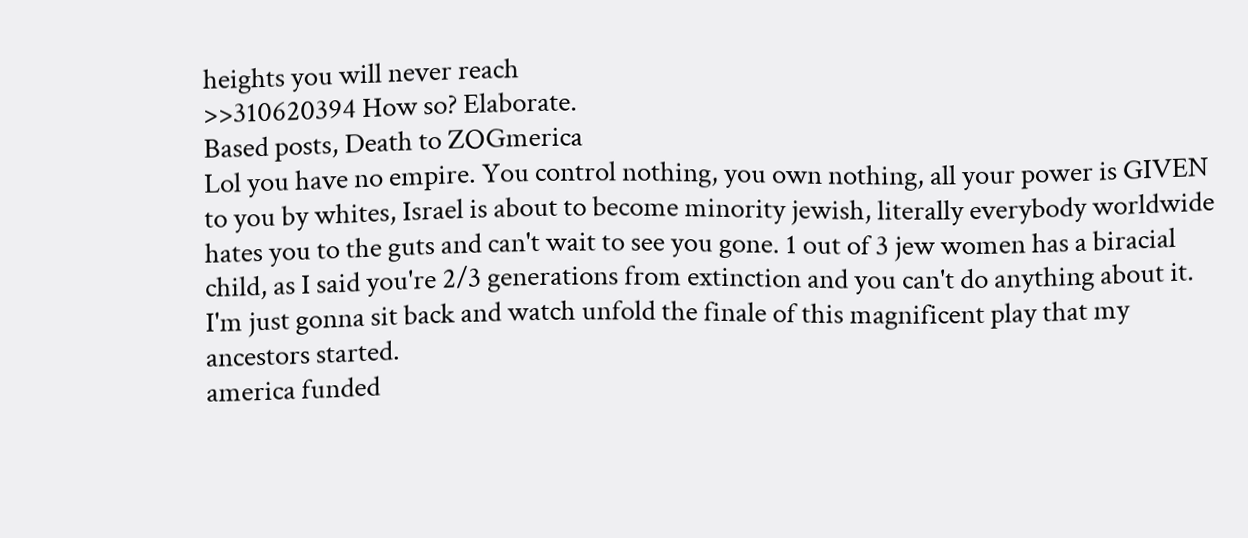heights you will never reach
>>310620394 How so? Elaborate.
Based posts, Death to ZOGmerica
Lol you have no empire. You control nothing, you own nothing, all your power is GIVEN to you by whites, Israel is about to become minority jewish, literally everybody worldwide hates you to the guts and can't wait to see you gone. 1 out of 3 jew women has a biracial child, as I said you're 2/3 generations from extinction and you can't do anything about it. I'm just gonna sit back and watch unfold the finale of this magnificent play that my ancestors started.
america funded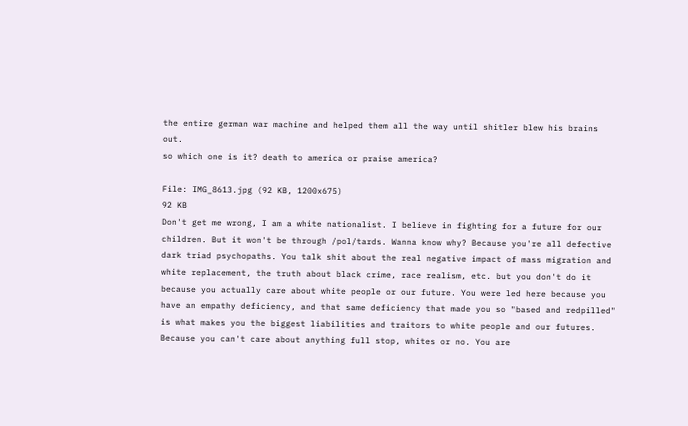the entire german war machine and helped them all the way until shitler blew his brains out.
so which one is it? death to america or praise america?

File: IMG_8613.jpg (92 KB, 1200x675)
92 KB
Don't get me wrong, I am a white nationalist. I believe in fighting for a future for our children. But it won't be through /pol/tards. Wanna know why? Because you're all defective dark triad psychopaths. You talk shit about the real negative impact of mass migration and white replacement, the truth about black crime, race realism, etc. but you don't do it because you actually care about white people or our future. You were led here because you have an empathy deficiency, and that same deficiency that made you so "based and redpilled" is what makes you the biggest liabilities and traitors to white people and our futures. Because you can't care about anything full stop, whites or no. You are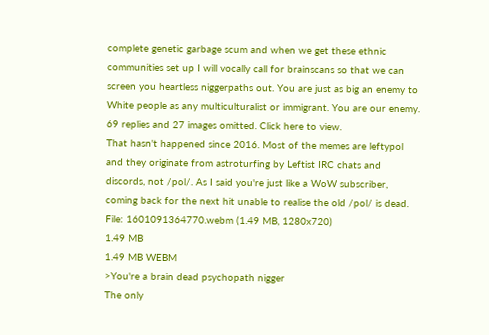complete genetic garbage scum and when we get these ethnic communities set up I will vocally call for brainscans so that we can screen you heartless niggerpaths out. You are just as big an enemy to White people as any multiculturalist or immigrant. You are our enemy.
69 replies and 27 images omitted. Click here to view.
That hasn't happened since 2016. Most of the memes are leftypol and they originate from astroturfing by Leftist IRC chats and discords, not /pol/. As I said you're just like a WoW subscriber, coming back for the next hit unable to realise the old /pol/ is dead.
File: 1601091364770.webm (1.49 MB, 1280x720)
1.49 MB
1.49 MB WEBM
>You're a brain dead psychopath nigger
The only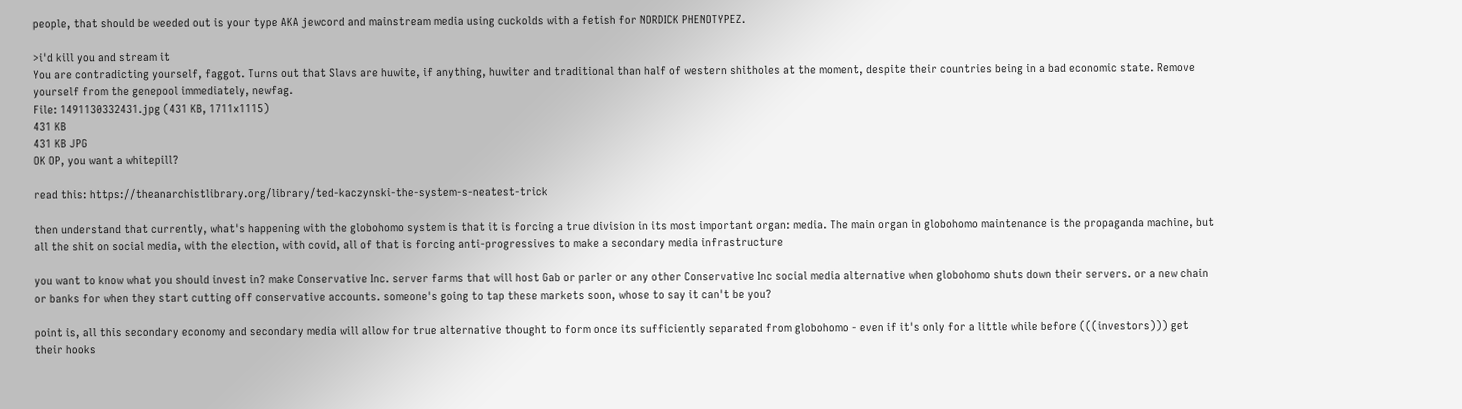people, that should be weeded out is your type AKA jewcord and mainstream media using cuckolds with a fetish for NORDICK PHENOTYPEZ.

>i'd kill you and stream it
You are contradicting yourself, faggot. Turns out that Slavs are huwite, if anything, huwiter and traditional than half of western shitholes at the moment, despite their countries being in a bad economic state. Remove yourself from the genepool immediately, newfag.
File: 1491130332431.jpg (431 KB, 1711x1115)
431 KB
431 KB JPG
OK OP, you want a whitepill?

read this: https://theanarchistlibrary.org/library/ted-kaczynski-the-system-s-neatest-trick

then understand that currently, what's happening with the globohomo system is that it is forcing a true division in its most important organ: media. The main organ in globohomo maintenance is the propaganda machine, but all the shit on social media, with the election, with covid, all of that is forcing anti-progressives to make a secondary media infrastructure

you want to know what you should invest in? make Conservative Inc. server farms that will host Gab or parler or any other Conservative Inc social media alternative when globohomo shuts down their servers. or a new chain or banks for when they start cutting off conservative accounts. someone's going to tap these markets soon, whose to say it can't be you?

point is, all this secondary economy and secondary media will allow for true alternative thought to form once its sufficiently separated from globohomo - even if it's only for a little while before (((investors))) get their hooks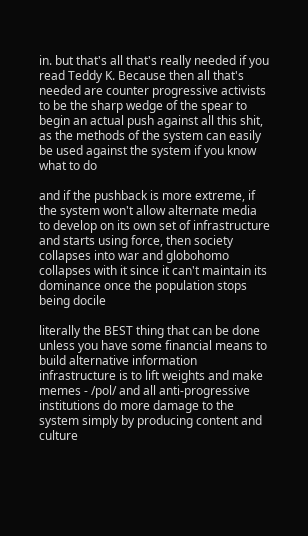in. but that's all that's really needed if you read Teddy K. Because then all that's needed are counter progressive activists to be the sharp wedge of the spear to begin an actual push against all this shit, as the methods of the system can easily be used against the system if you know what to do

and if the pushback is more extreme, if the system won't allow alternate media to develop on its own set of infrastructure and starts using force, then society collapses into war and globohomo collapses with it since it can't maintain its dominance once the population stops being docile

literally the BEST thing that can be done unless you have some financial means to build alternative information infrastructure is to lift weights and make memes - /pol/ and all anti-progressive institutions do more damage to the system simply by producing content and culture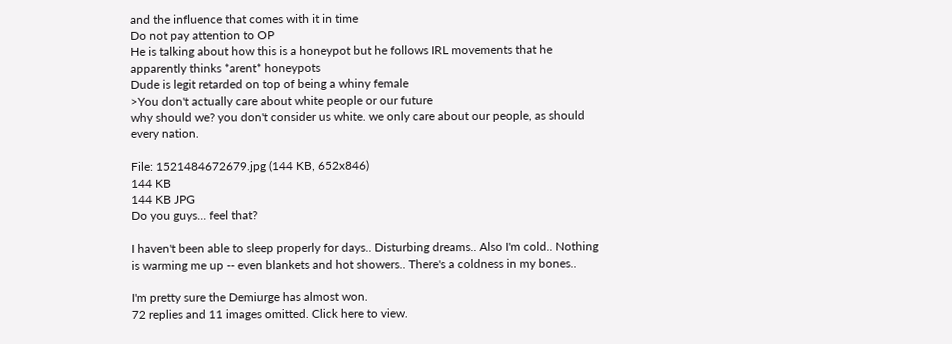and the influence that comes with it in time
Do not pay attention to OP
He is talking about how this is a honeypot but he follows IRL movements that he apparently thinks *arent* honeypots
Dude is legit retarded on top of being a whiny female
>You don't actually care about white people or our future
why should we? you don't consider us white. we only care about our people, as should every nation.

File: 1521484672679.jpg (144 KB, 652x846)
144 KB
144 KB JPG
Do you guys... feel that?

I haven't been able to sleep properly for days.. Disturbing dreams.. Also I'm cold.. Nothing is warming me up -- even blankets and hot showers.. There's a coldness in my bones..

I'm pretty sure the Demiurge has almost won.
72 replies and 11 images omitted. Click here to view.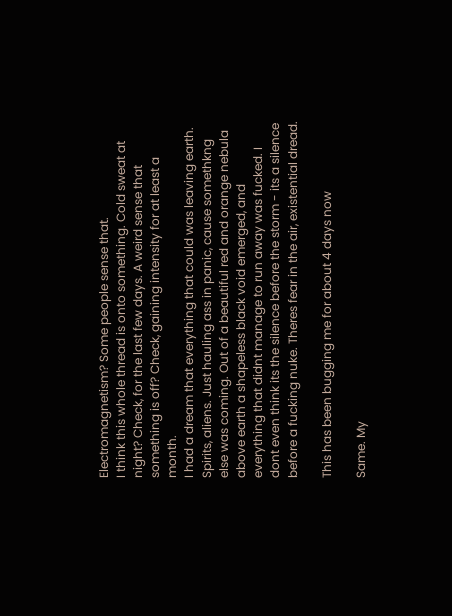Electromagnetism? Some people sense that.
I think this whole thread is onto something. Cold sweat at night? Check, for the last few days. A weird sense that something is off? Check, gaining intensity for at least a month.
I had a dream that everything that could was leaving earth. Spirits, aliens. Just hauling ass in panic, cause somethkng else was coming. Out of a beautiful red and orange nebula above earth a shapeless black void emerged, and everything that didnt manage to run away was fucked. I dont even think its the silence before the storm - its a silence before a fucking nuke. Theres fear in the air, existential dread.

This has been bugging me for about 4 days now

Same. My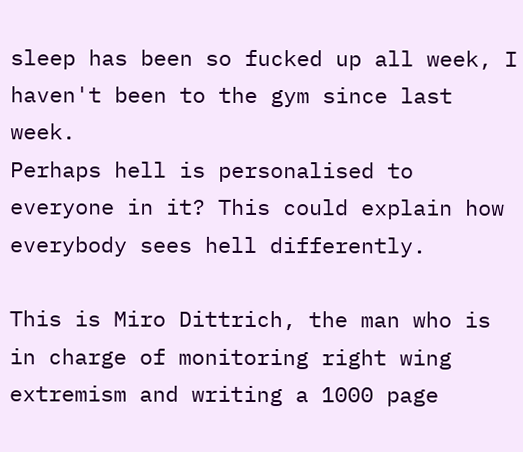sleep has been so fucked up all week, I haven't been to the gym since last week.
Perhaps hell is personalised to everyone in it? This could explain how everybody sees hell differently.

This is Miro Dittrich, the man who is in charge of monitoring right wing extremism and writing a 1000 page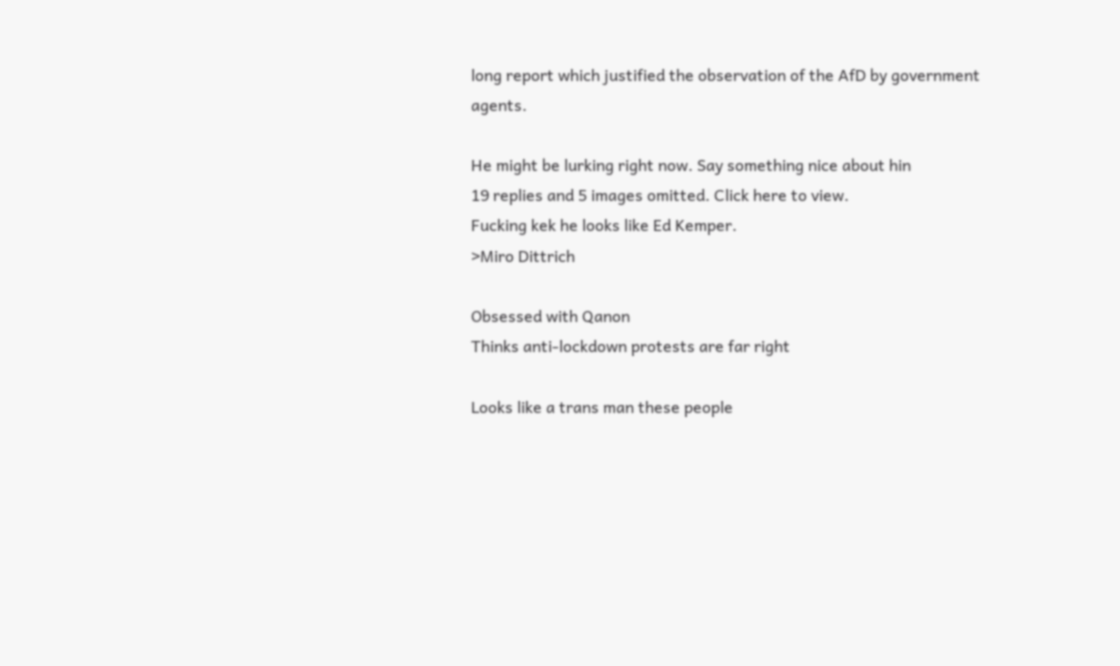long report which justified the observation of the AfD by government agents.

He might be lurking right now. Say something nice about hin
19 replies and 5 images omitted. Click here to view.
Fucking kek he looks like Ed Kemper.
>Miro Dittrich

Obsessed with Qanon
Thinks anti-lockdown protests are far right

Looks like a trans man these people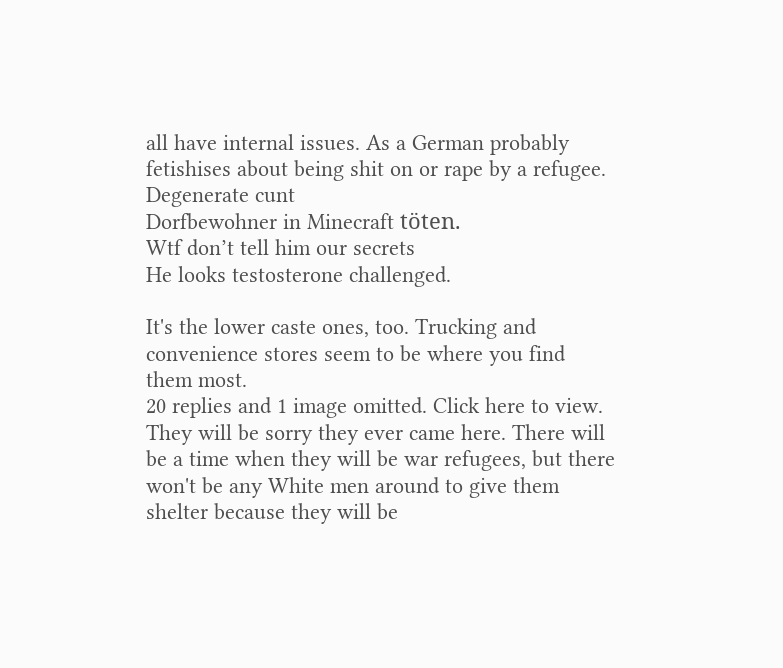all have internal issues. As a German probably fetishises about being shit on or rape by a refugee. Degenerate cunt
Dorfbewohner in Minecraft töten.
Wtf don’t tell him our secrets
He looks testosterone challenged.

It's the lower caste ones, too. Trucking and convenience stores seem to be where you find them most.
20 replies and 1 image omitted. Click here to view.
They will be sorry they ever came here. There will be a time when they will be war refugees, but there won't be any White men around to give them shelter because they will be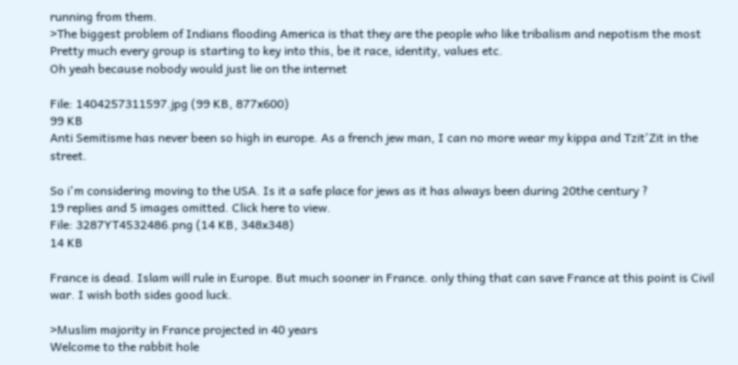running from them.
>The biggest problem of Indians flooding America is that they are the people who like tribalism and nepotism the most
Pretty much every group is starting to key into this, be it race, identity, values etc.
Oh yeah because nobody would just lie on the internet

File: 1404257311597.jpg (99 KB, 877x600)
99 KB
Anti Semitisme has never been so high in europe. As a french jew man, I can no more wear my kippa and Tzit'Zit in the street.

So i'm considering moving to the USA. Is it a safe place for jews as it has always been during 20the century ?
19 replies and 5 images omitted. Click here to view.
File: 3287YT4532486.png (14 KB, 348x348)
14 KB

France is dead. Islam will rule in Europe. But much sooner in France. only thing that can save France at this point is Civil war. I wish both sides good luck.

>Muslim majority in France projected in 40 years
Welcome to the rabbit hole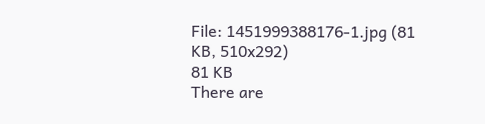File: 1451999388176-1.jpg (81 KB, 510x292)
81 KB
There are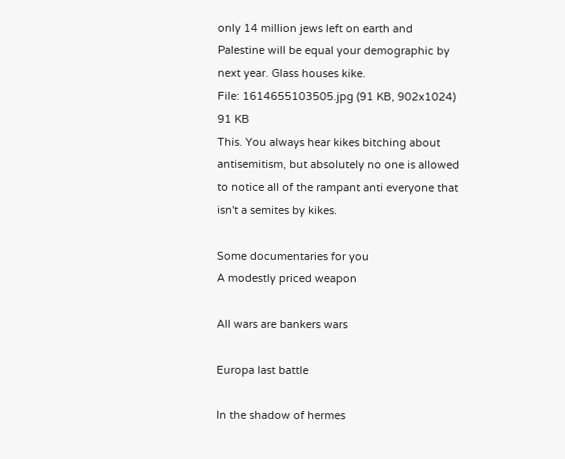only 14 million jews left on earth and Palestine will be equal your demographic by next year. Glass houses kike.
File: 1614655103505.jpg (91 KB, 902x1024)
91 KB
This. You always hear kikes bitching about antisemitism, but absolutely no one is allowed to notice all of the rampant anti everyone that isn't a semites by kikes.

Some documentaries for you
A modestly priced weapon

All wars are bankers wars

Europa last battle

In the shadow of hermes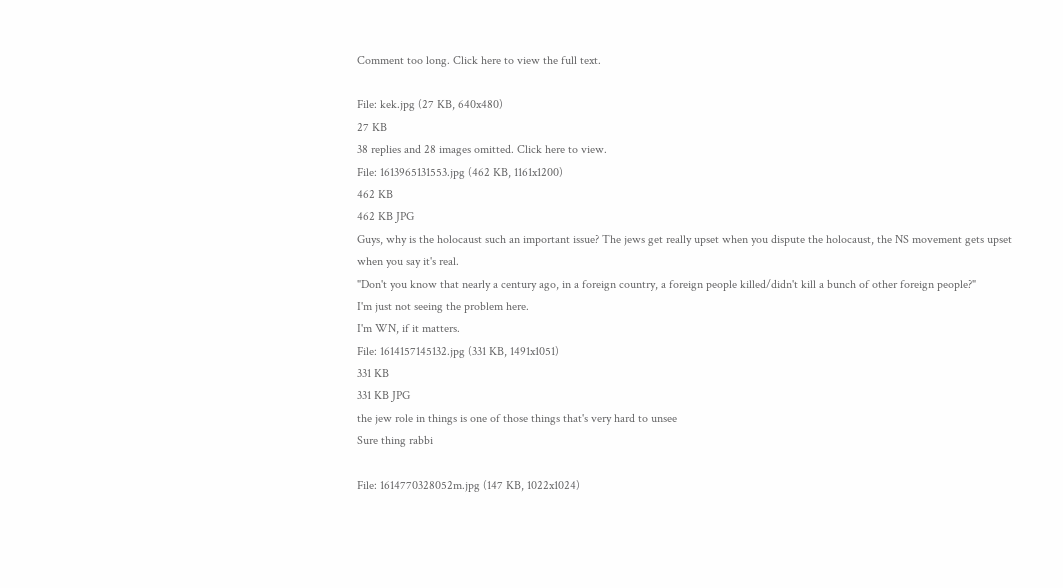Comment too long. Click here to view the full text.

File: kek.jpg (27 KB, 640x480)
27 KB
38 replies and 28 images omitted. Click here to view.
File: 1613965131553.jpg (462 KB, 1161x1200)
462 KB
462 KB JPG
Guys, why is the holocaust such an important issue? The jews get really upset when you dispute the holocaust, the NS movement gets upset when you say it's real.
"Don't you know that nearly a century ago, in a foreign country, a foreign people killed/didn't kill a bunch of other foreign people?"
I'm just not seeing the problem here.
I'm WN, if it matters.
File: 1614157145132.jpg (331 KB, 1491x1051)
331 KB
331 KB JPG
the jew role in things is one of those things that's very hard to unsee
Sure thing rabbi

File: 1614770328052m.jpg (147 KB, 1022x1024)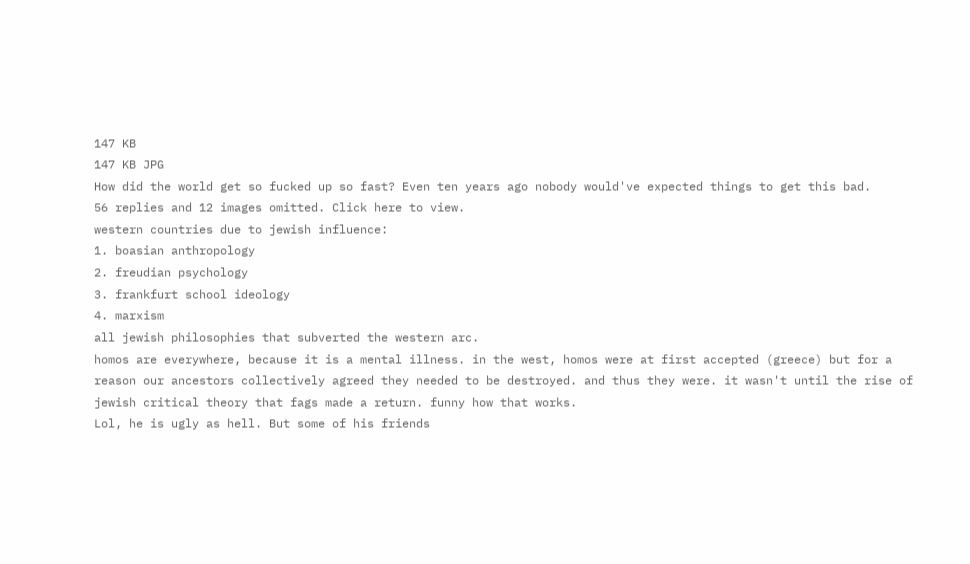147 KB
147 KB JPG
How did the world get so fucked up so fast? Even ten years ago nobody would've expected things to get this bad.
56 replies and 12 images omitted. Click here to view.
western countries due to jewish influence:
1. boasian anthropology
2. freudian psychology
3. frankfurt school ideology
4. marxism
all jewish philosophies that subverted the western arc.
homos are everywhere, because it is a mental illness. in the west, homos were at first accepted (greece) but for a reason our ancestors collectively agreed they needed to be destroyed. and thus they were. it wasn't until the rise of jewish critical theory that fags made a return. funny how that works.
Lol, he is ugly as hell. But some of his friends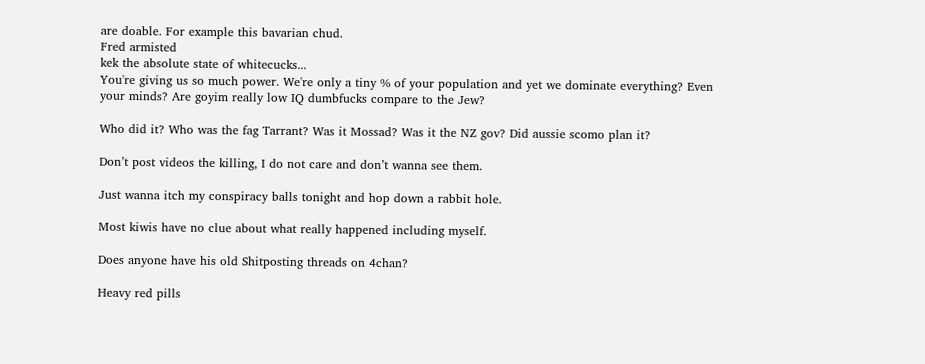are doable. For example this bavarian chud.
Fred armisted
kek the absolute state of whitecucks...
You're giving us so much power. We're only a tiny % of your population and yet we dominate everything? Even your minds? Are goyim really low IQ dumbfucks compare to the Jew?

Who did it? Who was the fag Tarrant? Was it Mossad? Was it the NZ gov? Did aussie scomo plan it?

Don’t post videos the killing, I do not care and don’t wanna see them.

Just wanna itch my conspiracy balls tonight and hop down a rabbit hole.

Most kiwis have no clue about what really happened including myself.

Does anyone have his old Shitposting threads on 4chan?

Heavy red pills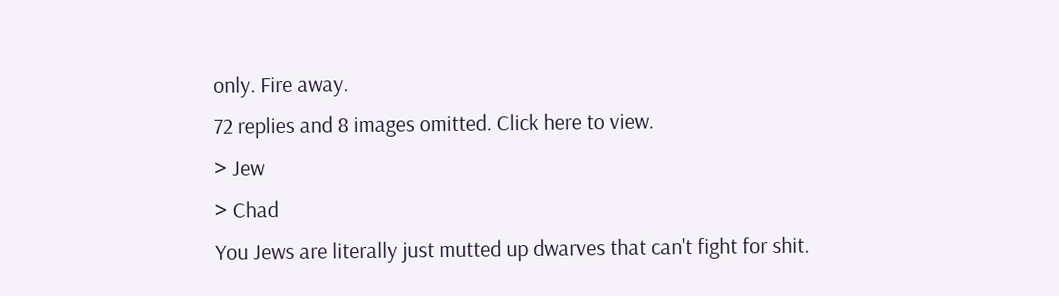only. Fire away.
72 replies and 8 images omitted. Click here to view.
> Jew
> Chad
You Jews are literally just mutted up dwarves that can't fight for shit.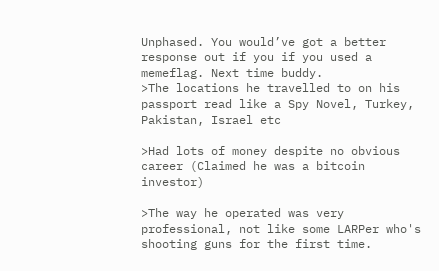Unphased. You would’ve got a better response out if you if you used a memeflag. Next time buddy.
>The locations he travelled to on his passport read like a Spy Novel, Turkey, Pakistan, Israel etc

>Had lots of money despite no obvious career (Claimed he was a bitcoin investor)

>The way he operated was very professional, not like some LARPer who's shooting guns for the first time.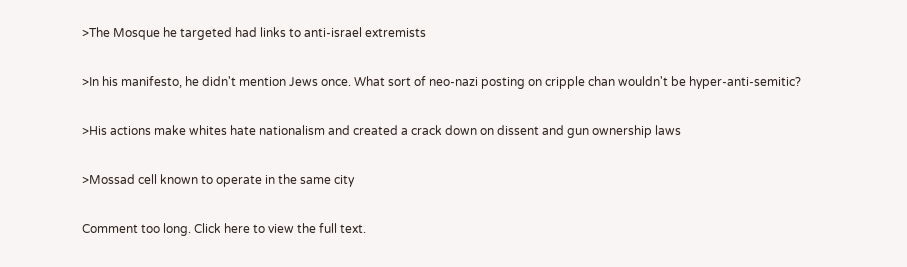>The Mosque he targeted had links to anti-israel extremists

>In his manifesto, he didn't mention Jews once. What sort of neo-nazi posting on cripple chan wouldn't be hyper-anti-semitic?

>His actions make whites hate nationalism and created a crack down on dissent and gun ownership laws

>Mossad cell known to operate in the same city

Comment too long. Click here to view the full text.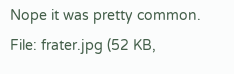Nope it was pretty common.
File: frater.jpg (52 KB,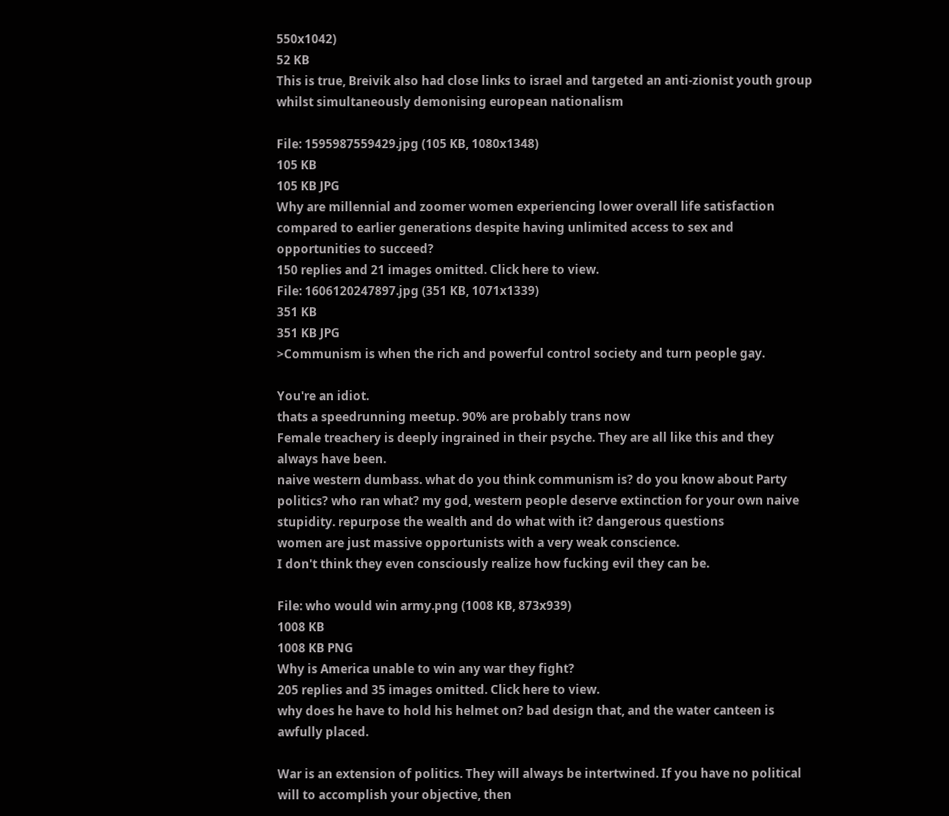550x1042)
52 KB
This is true, Breivik also had close links to israel and targeted an anti-zionist youth group whilst simultaneously demonising european nationalism

File: 1595987559429.jpg (105 KB, 1080x1348)
105 KB
105 KB JPG
Why are millennial and zoomer women experiencing lower overall life satisfaction compared to earlier generations despite having unlimited access to sex and opportunities to succeed?
150 replies and 21 images omitted. Click here to view.
File: 1606120247897.jpg (351 KB, 1071x1339)
351 KB
351 KB JPG
>Communism is when the rich and powerful control society and turn people gay.

You're an idiot.
thats a speedrunning meetup. 90% are probably trans now
Female treachery is deeply ingrained in their psyche. They are all like this and they always have been.
naive western dumbass. what do you think communism is? do you know about Party politics? who ran what? my god, western people deserve extinction for your own naive stupidity. repurpose the wealth and do what with it? dangerous questions
women are just massive opportunists with a very weak conscience.
I don't think they even consciously realize how fucking evil they can be.

File: who would win army.png (1008 KB, 873x939)
1008 KB
1008 KB PNG
Why is America unable to win any war they fight?
205 replies and 35 images omitted. Click here to view.
why does he have to hold his helmet on? bad design that, and the water canteen is awfully placed.

War is an extension of politics. They will always be intertwined. If you have no political will to accomplish your objective, then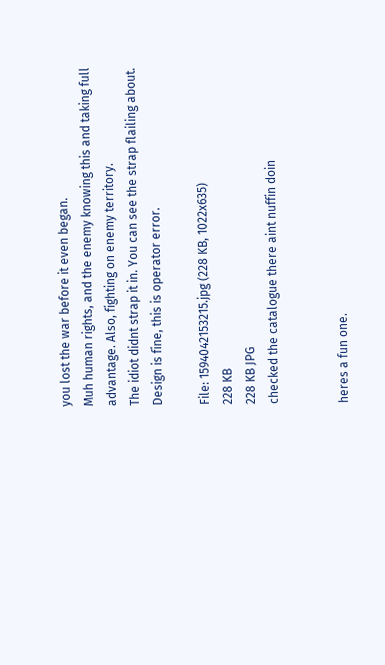you lost the war before it even began.
Muh human rights, and the enemy knowing this and taking full advantage. Also, fighting on enemy territory.
The idiot didnt strap it in. You can see the strap flailing about. Design is fine, this is operator error.

File: 1594042153215.jpg (228 KB, 1022x635)
228 KB
228 KB JPG
checked the catalogue there aint nuffin doin


heres a fun one.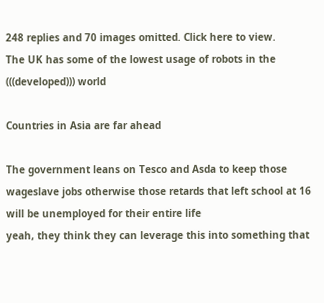248 replies and 70 images omitted. Click here to view.
The UK has some of the lowest usage of robots in the (((developed))) world

Countries in Asia are far ahead

The government leans on Tesco and Asda to keep those wageslave jobs otherwise those retards that left school at 16 will be unemployed for their entire life
yeah, they think they can leverage this into something that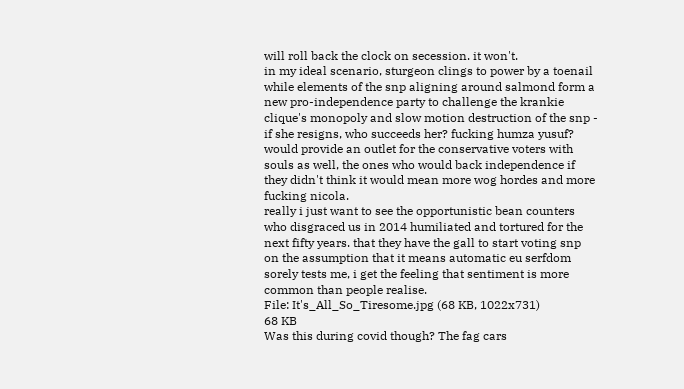will roll back the clock on secession. it won't.
in my ideal scenario, sturgeon clings to power by a toenail while elements of the snp aligning around salmond form a new pro-independence party to challenge the krankie clique's monopoly and slow motion destruction of the snp - if she resigns, who succeeds her? fucking humza yusuf?
would provide an outlet for the conservative voters with souls as well, the ones who would back independence if they didn't think it would mean more wog hordes and more fucking nicola.
really i just want to see the opportunistic bean counters who disgraced us in 2014 humiliated and tortured for the next fifty years. that they have the gall to start voting snp on the assumption that it means automatic eu serfdom sorely tests me, i get the feeling that sentiment is more common than people realise.
File: It's_All_So_Tiresome.jpg (68 KB, 1022x731)
68 KB
Was this during covid though? The fag cars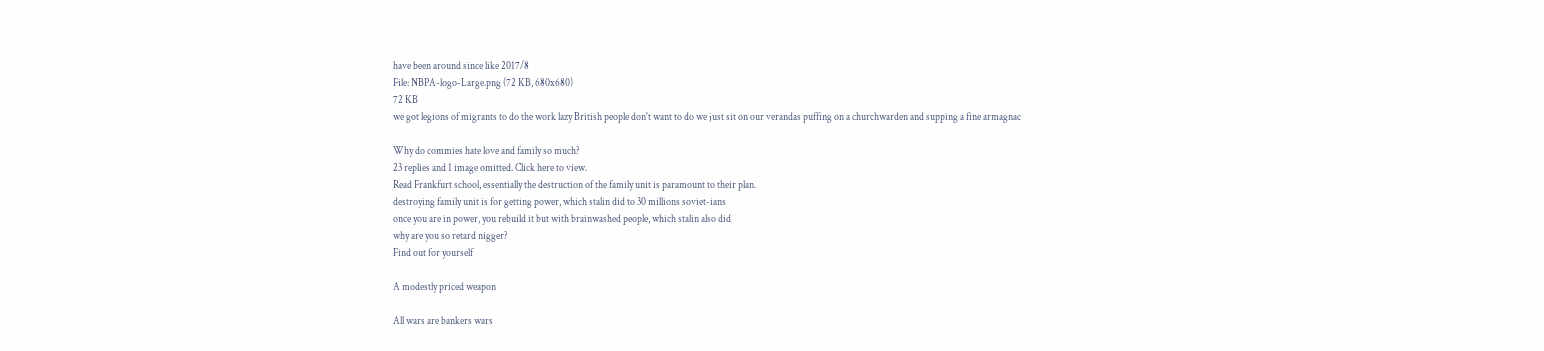have been around since like 2017/8
File: NBPA-logo-Large.png (72 KB, 680x680)
72 KB
we got legions of migrants to do the work lazy British people don't want to do we just sit on our verandas puffing on a churchwarden and supping a fine armagnac

Why do commies hate love and family so much?
23 replies and 1 image omitted. Click here to view.
Read Frankfurt school, essentially the destruction of the family unit is paramount to their plan.
destroying family unit is for getting power, which stalin did to 30 millions soviet-ians
once you are in power, you rebuild it but with brainwashed people, which stalin also did
why are you so retard nigger?
Find out for yourself

A modestly priced weapon

All wars are bankers wars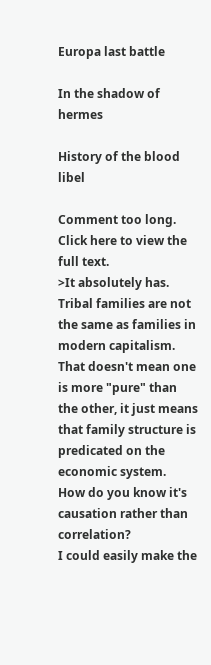Europa last battle

In the shadow of hermes

History of the blood libel

Comment too long. Click here to view the full text.
>It absolutely has. Tribal families are not the same as families in modern capitalism. That doesn't mean one is more "pure" than the other, it just means that family structure is predicated on the economic system.
How do you know it's causation rather than correlation?
I could easily make the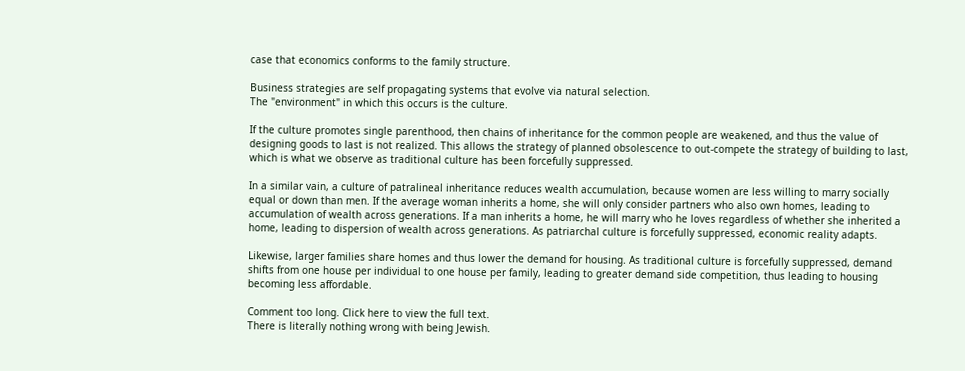case that economics conforms to the family structure.

Business strategies are self propagating systems that evolve via natural selection.
The "environment" in which this occurs is the culture.

If the culture promotes single parenthood, then chains of inheritance for the common people are weakened, and thus the value of designing goods to last is not realized. This allows the strategy of planned obsolescence to out-compete the strategy of building to last, which is what we observe as traditional culture has been forcefully suppressed.

In a similar vain, a culture of patralineal inheritance reduces wealth accumulation, because women are less willing to marry socially equal or down than men. If the average woman inherits a home, she will only consider partners who also own homes, leading to accumulation of wealth across generations. If a man inherits a home, he will marry who he loves regardless of whether she inherited a home, leading to dispersion of wealth across generations. As patriarchal culture is forcefully suppressed, economic reality adapts.

Likewise, larger families share homes and thus lower the demand for housing. As traditional culture is forcefully suppressed, demand shifts from one house per individual to one house per family, leading to greater demand side competition, thus leading to housing becoming less affordable.

Comment too long. Click here to view the full text.
There is literally nothing wrong with being Jewish.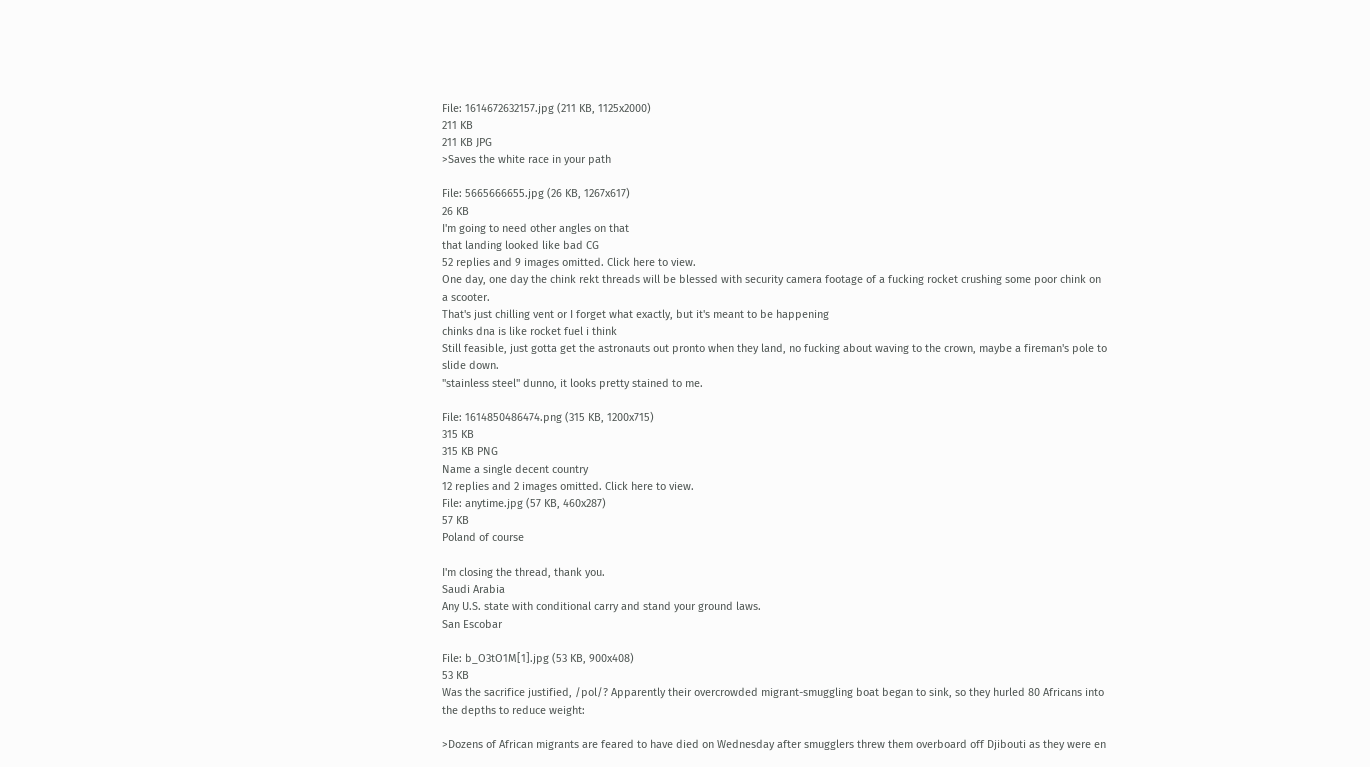File: 1614672632157.jpg (211 KB, 1125x2000)
211 KB
211 KB JPG
>Saves the white race in your path

File: 5665666655.jpg (26 KB, 1267x617)
26 KB
I'm going to need other angles on that
that landing looked like bad CG
52 replies and 9 images omitted. Click here to view.
One day, one day the chink rekt threads will be blessed with security camera footage of a fucking rocket crushing some poor chink on a scooter.
That's just chilling vent or I forget what exactly, but it's meant to be happening
chinks dna is like rocket fuel i think
Still feasible, just gotta get the astronauts out pronto when they land, no fucking about waving to the crown, maybe a fireman's pole to slide down.
"stainless steel" dunno, it looks pretty stained to me.

File: 1614850486474.png (315 KB, 1200x715)
315 KB
315 KB PNG
Name a single decent country
12 replies and 2 images omitted. Click here to view.
File: anytime.jpg (57 KB, 460x287)
57 KB
Poland of course

I'm closing the thread, thank you.
Saudi Arabia
Any U.S. state with conditional carry and stand your ground laws.
San Escobar

File: b_O3tO1M[1].jpg (53 KB, 900x408)
53 KB
Was the sacrifice justified, /pol/? Apparently their overcrowded migrant-smuggling boat began to sink, so they hurled 80 Africans into the depths to reduce weight:

>Dozens of African migrants are feared to have died on Wednesday after smugglers threw them overboard off Djibouti as they were en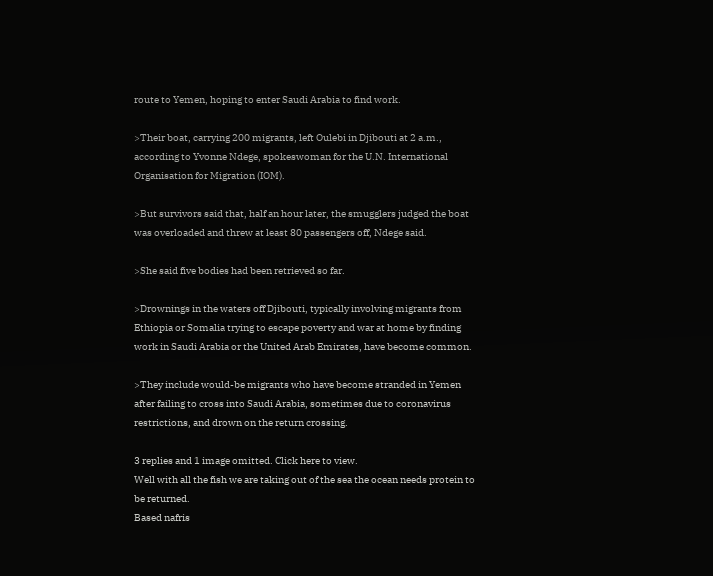route to Yemen, hoping to enter Saudi Arabia to find work.

>Their boat, carrying 200 migrants, left Oulebi in Djibouti at 2 a.m., according to Yvonne Ndege, spokeswoman for the U.N. International Organisation for Migration (IOM).

>But survivors said that, half an hour later, the smugglers judged the boat was overloaded and threw at least 80 passengers off, Ndege said.

>She said five bodies had been retrieved so far.

>Drownings in the waters off Djibouti, typically involving migrants from Ethiopia or Somalia trying to escape poverty and war at home by finding work in Saudi Arabia or the United Arab Emirates, have become common.

>They include would-be migrants who have become stranded in Yemen after failing to cross into Saudi Arabia, sometimes due to coronavirus restrictions, and drown on the return crossing.

3 replies and 1 image omitted. Click here to view.
Well with all the fish we are taking out of the sea the ocean needs protein to be returned.
Based nafris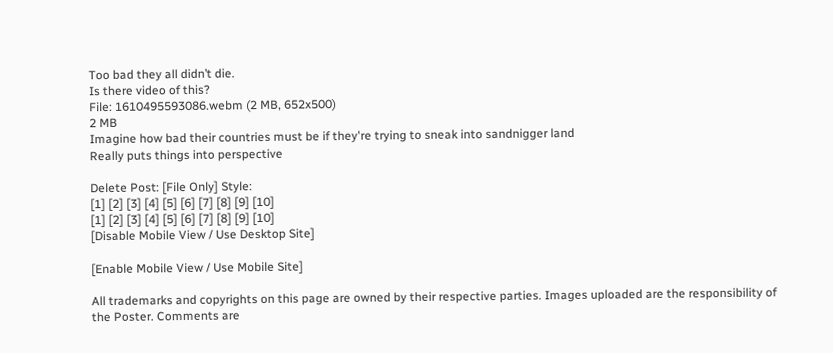Too bad they all didn’t die.
Is there video of this?
File: 1610495593086.webm (2 MB, 652x500)
2 MB
Imagine how bad their countries must be if they're trying to sneak into sandnigger land
Really puts things into perspective

Delete Post: [File Only] Style:
[1] [2] [3] [4] [5] [6] [7] [8] [9] [10]
[1] [2] [3] [4] [5] [6] [7] [8] [9] [10]
[Disable Mobile View / Use Desktop Site]

[Enable Mobile View / Use Mobile Site]

All trademarks and copyrights on this page are owned by their respective parties. Images uploaded are the responsibility of the Poster. Comments are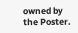owned by the Poster.